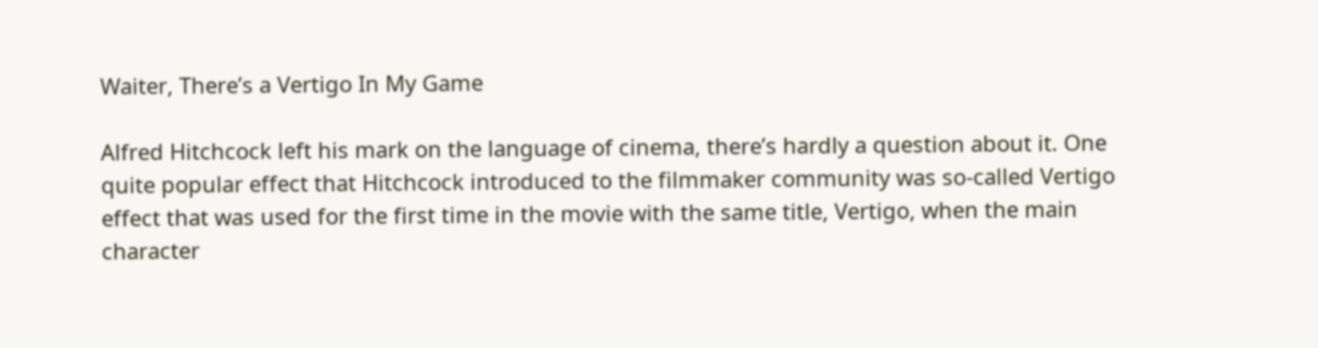Waiter, There’s a Vertigo In My Game

Alfred Hitchcock left his mark on the language of cinema, there’s hardly a question about it. One quite popular effect that Hitchcock introduced to the filmmaker community was so-called Vertigo effect that was used for the first time in the movie with the same title, Vertigo, when the main character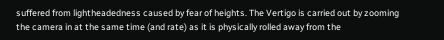suffered from lightheadedness caused by fear of heights. The Vertigo is carried out by zooming the camera in at the same time (and rate) as it is physically rolled away from the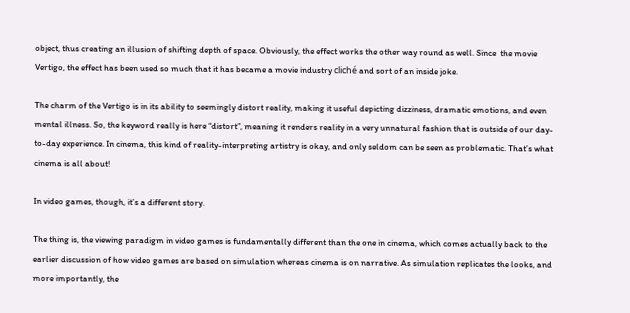object, thus creating an illusion of shifting depth of space. Obviously, the effect works the other way round as well. Since  the movie Vertigo, the effect has been used so much that it has became a movie industry cliché and sort of an inside joke.

The charm of the Vertigo is in its ability to seemingly distort reality, making it useful depicting dizziness, dramatic emotions, and even mental illness. So, the keyword really is here “distort”, meaning it renders reality in a very unnatural fashion that is outside of our day-to-day experience. In cinema, this kind of reality-interpreting artistry is okay, and only seldom can be seen as problematic. That’s what cinema is all about!

In video games, though, it’s a different story.

The thing is, the viewing paradigm in video games is fundamentally different than the one in cinema, which comes actually back to the earlier discussion of how video games are based on simulation whereas cinema is on narrative. As simulation replicates the looks, and more importantly, the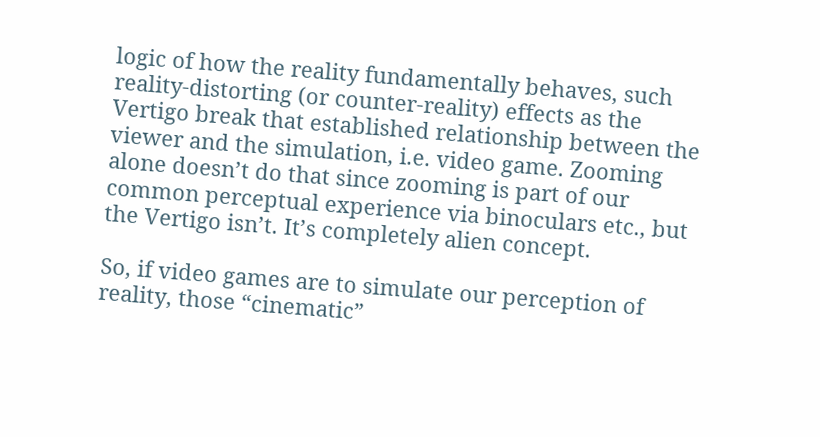logic of how the reality fundamentally behaves, such reality-distorting (or counter-reality) effects as the Vertigo break that established relationship between the viewer and the simulation, i.e. video game. Zooming alone doesn’t do that since zooming is part of our common perceptual experience via binoculars etc., but the Vertigo isn’t. It’s completely alien concept.

So, if video games are to simulate our perception of reality, those “cinematic”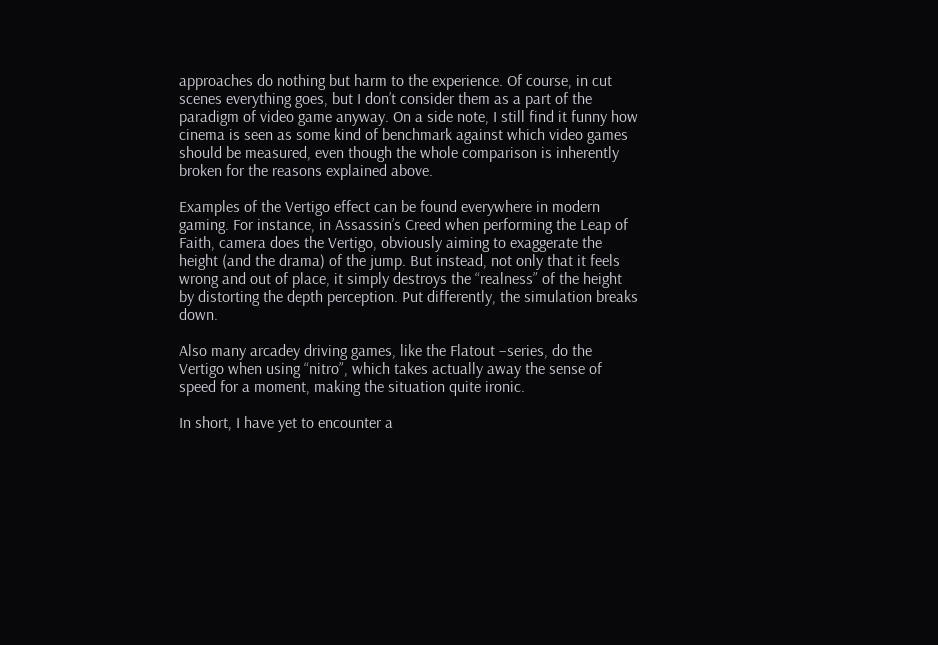approaches do nothing but harm to the experience. Of course, in cut scenes everything goes, but I don’t consider them as a part of the paradigm of video game anyway. On a side note, I still find it funny how cinema is seen as some kind of benchmark against which video games should be measured, even though the whole comparison is inherently broken for the reasons explained above.

Examples of the Vertigo effect can be found everywhere in modern gaming. For instance, in Assassin’s Creed when performing the Leap of Faith, camera does the Vertigo, obviously aiming to exaggerate the height (and the drama) of the jump. But instead, not only that it feels wrong and out of place, it simply destroys the “realness” of the height by distorting the depth perception. Put differently, the simulation breaks down.

Also many arcadey driving games, like the Flatout –series, do the Vertigo when using “nitro”, which takes actually away the sense of speed for a moment, making the situation quite ironic.

In short, I have yet to encounter a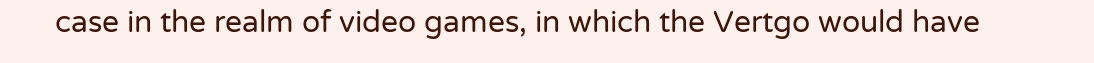case in the realm of video games, in which the Vertgo would have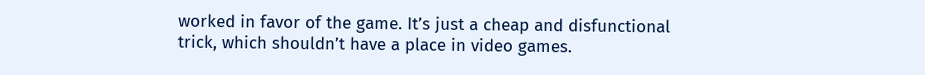worked in favor of the game. It’s just a cheap and disfunctional trick, which shouldn’t have a place in video games.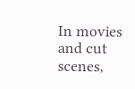In movies and cut scenes,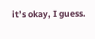it’s okay, I guess.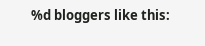%d bloggers like this: